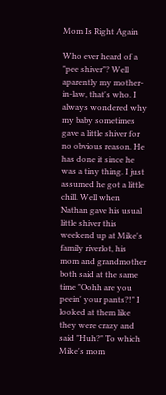Mom Is Right Again

Who ever heard of a "pee shiver"? Well aparently my mother-in-law, that's who. I always wondered why my baby sometimes gave a little shiver for no obvious reason. He has done it since he was a tiny thing. I just assumed he got a little chill. Well when Nathan gave his usual little shiver this weekend up at Mike's family riverlot, his mom and grandmother both said at the same time "Oohh are you peein' your pants?!" I looked at them like they were crazy and said "Huh?" To which Mike's mom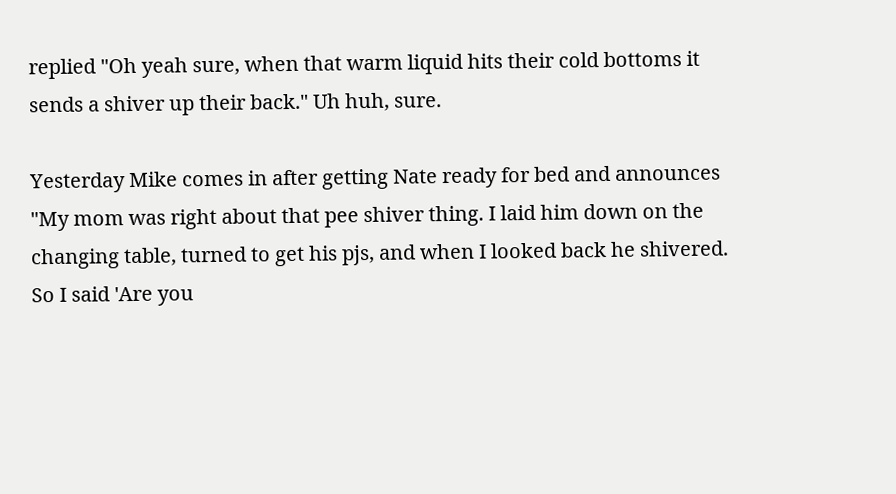replied "Oh yeah sure, when that warm liquid hits their cold bottoms it sends a shiver up their back." Uh huh, sure.

Yesterday Mike comes in after getting Nate ready for bed and announces "My mom was right about that pee shiver thing. I laid him down on the changing table, turned to get his pjs, and when I looked back he shivered. So I said 'Are you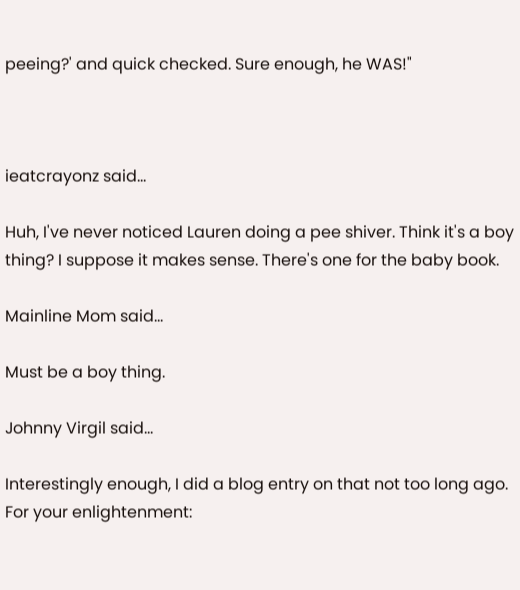peeing?' and quick checked. Sure enough, he WAS!"



ieatcrayonz said...

Huh, I've never noticed Lauren doing a pee shiver. Think it's a boy thing? I suppose it makes sense. There's one for the baby book.

Mainline Mom said...

Must be a boy thing.

Johnny Virgil said...

Interestingly enough, I did a blog entry on that not too long ago. For your enlightenment: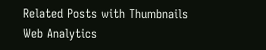Related Posts with Thumbnails
Web Analytics